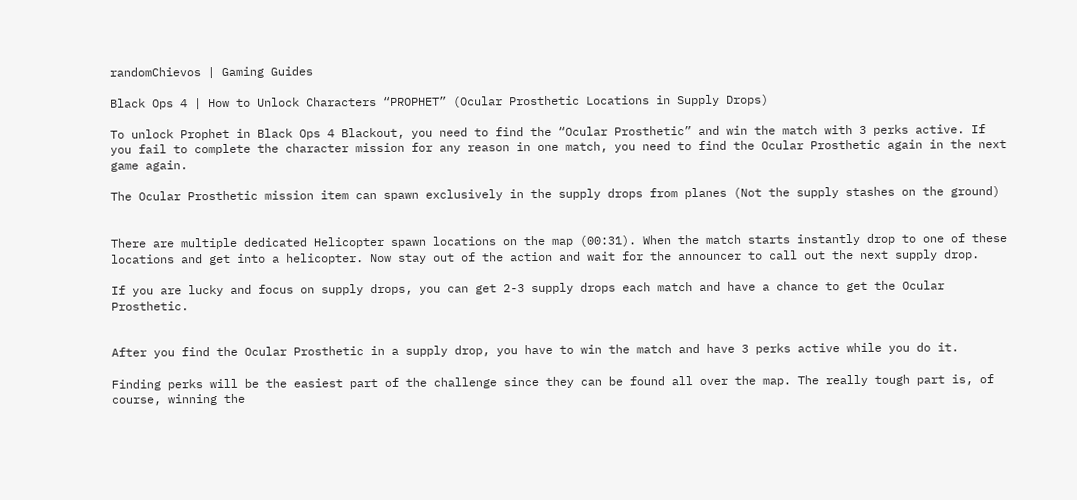randomChievos | Gaming Guides

Black Ops 4 | How to Unlock Characters “PROPHET” (Ocular Prosthetic Locations in Supply Drops)

To unlock Prophet in Black Ops 4 Blackout, you need to find the “Ocular Prosthetic” and win the match with 3 perks active. If you fail to complete the character mission for any reason in one match, you need to find the Ocular Prosthetic again in the next game again.

The Ocular Prosthetic mission item can spawn exclusively in the supply drops from planes (Not the supply stashes on the ground)


There are multiple dedicated Helicopter spawn locations on the map (00:31). When the match starts instantly drop to one of these locations and get into a helicopter. Now stay out of the action and wait for the announcer to call out the next supply drop.

If you are lucky and focus on supply drops, you can get 2-3 supply drops each match and have a chance to get the Ocular Prosthetic.


After you find the Ocular Prosthetic in a supply drop, you have to win the match and have 3 perks active while you do it.

Finding perks will be the easiest part of the challenge since they can be found all over the map. The really tough part is, of course, winning the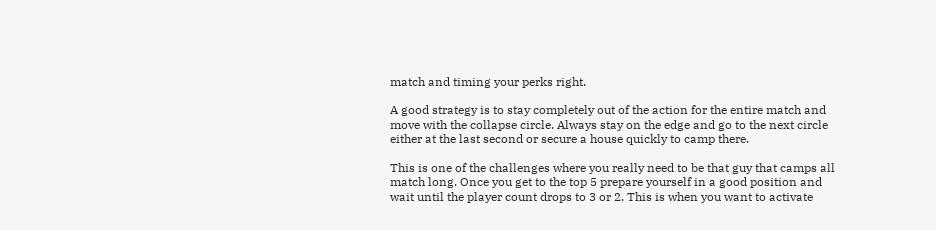match and timing your perks right.

A good strategy is to stay completely out of the action for the entire match and move with the collapse circle. Always stay on the edge and go to the next circle either at the last second or secure a house quickly to camp there.

This is one of the challenges where you really need to be that guy that camps all match long. Once you get to the top 5 prepare yourself in a good position and wait until the player count drops to 3 or 2. This is when you want to activate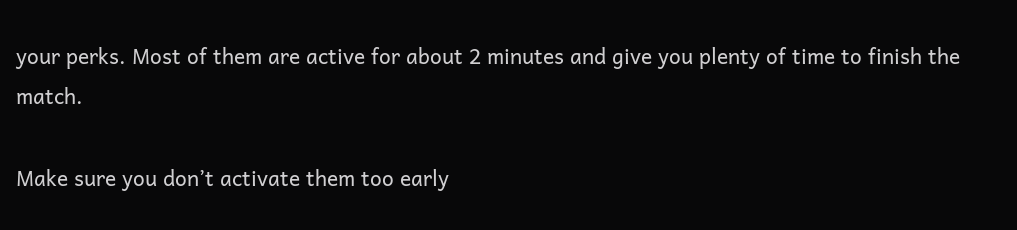your perks. Most of them are active for about 2 minutes and give you plenty of time to finish the match.

Make sure you don’t activate them too early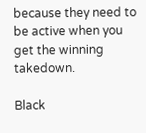because they need to be active when you get the winning takedown.

Black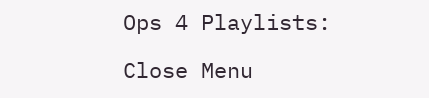Ops 4 Playlists:

Close Menu